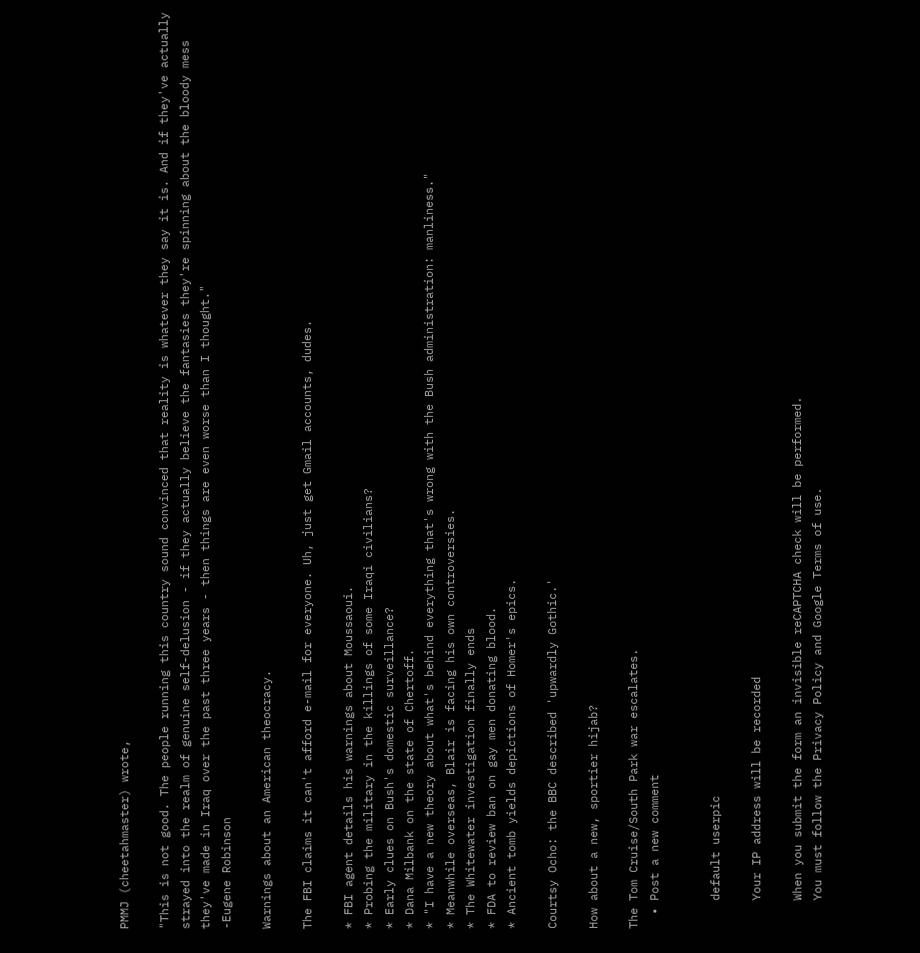PMMJ (cheetahmaster) wrote,

"This is not good. The people running this country sound convinced that reality is whatever they say it is. And if they've actually strayed into the realm of genuine self-delusion - if they actually believe the fantasies they're spinning about the bloody mess they've made in Iraq over the past three years - then things are even worse than I thought."
-Eugene Robinson

Warnings about an American theocracy.

The FBI claims it can't afford e-mail for everyone. Uh, just get Gmail accounts, dudes.

* FBI agent details his warnings about Moussaoui.
* Probing the military in the killings of some Iraqi civilians?
* Early clues on Bush's domestic surveillance?
* Dana Milbank on the state of Chertoff.
* "I have a new theory about what's behind everything that's wrong with the Bush administration: manliness."
* Meanwhile overseas, Blair is facing his own controversies.
* The Whitewater investigation finally ends
* FDA to review ban on gay men donating blood.
* Ancient tomb yields depictions of Homer's epics.

Courtsy Ocho: the BBC described 'upwardly Gothic.'

How about a new, sportier hijab?

The Tom Cruise/South Park war escalates.
  • Post a new comment


    default userpic

    Your IP address will be recorded

    When you submit the form an invisible reCAPTCHA check will be performed.
    You must follow the Privacy Policy and Google Terms of use.